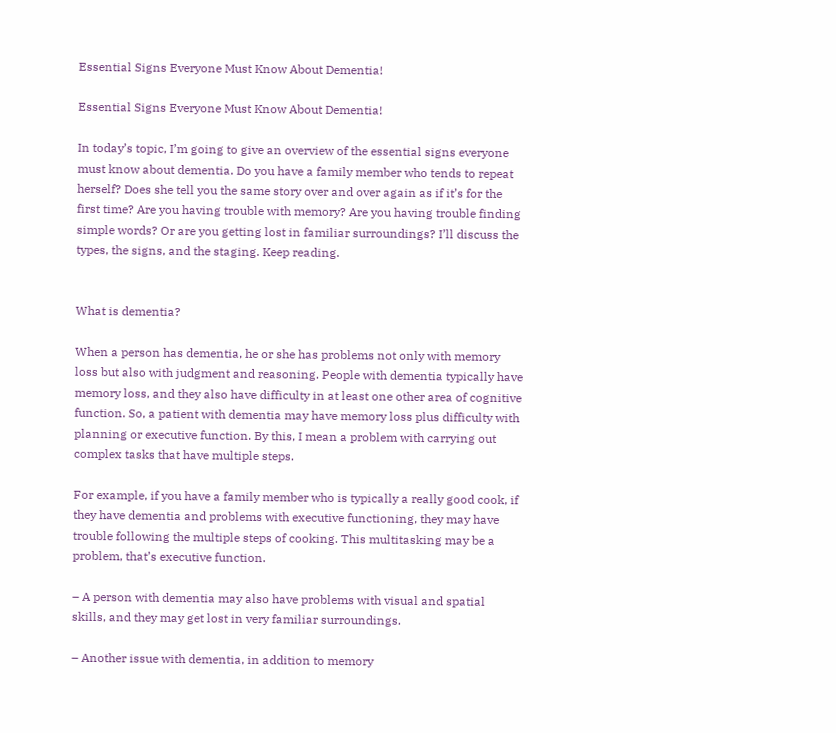Essential Signs Everyone Must Know About Dementia!

Essential Signs Everyone Must Know About Dementia!

In today’s topic, I’m going to give an overview of the essential signs everyone must know about dementia. Do you have a family member who tends to repeat herself? Does she tell you the same story over and over again as if it’s for the first time? Are you having trouble with memory? Are you having trouble finding simple words? Or are you getting lost in familiar surroundings? I’ll discuss the types, the signs, and the staging. Keep reading.


What is dementia?

When a person has dementia, he or she has problems not only with memory loss but also with judgment and reasoning. People with dementia typically have memory loss, and they also have difficulty in at least one other area of cognitive function. So, a patient with dementia may have memory loss plus difficulty with planning or executive function. By this, I mean a problem with carrying out complex tasks that have multiple steps.

For example, if you have a family member who is typically a really good cook, if they have dementia and problems with executive functioning, they may have trouble following the multiple steps of cooking. This multitasking may be a problem, that’s executive function.

– A person with dementia may also have problems with visual and spatial skills, and they may get lost in very familiar surroundings.

– Another issue with dementia, in addition to memory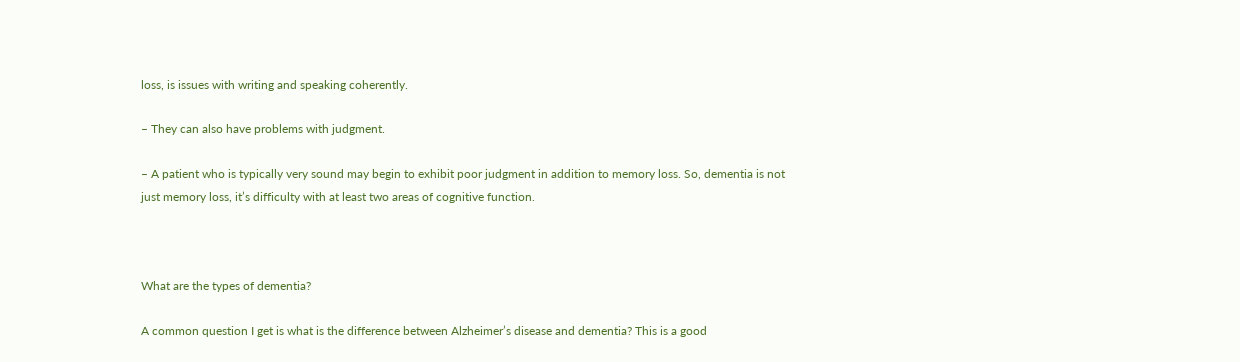loss, is issues with writing and speaking coherently.

– They can also have problems with judgment.

– A patient who is typically very sound may begin to exhibit poor judgment in addition to memory loss. So, dementia is not just memory loss, it’s difficulty with at least two areas of cognitive function.



What are the types of dementia?

A common question I get is what is the difference between Alzheimer’s disease and dementia? This is a good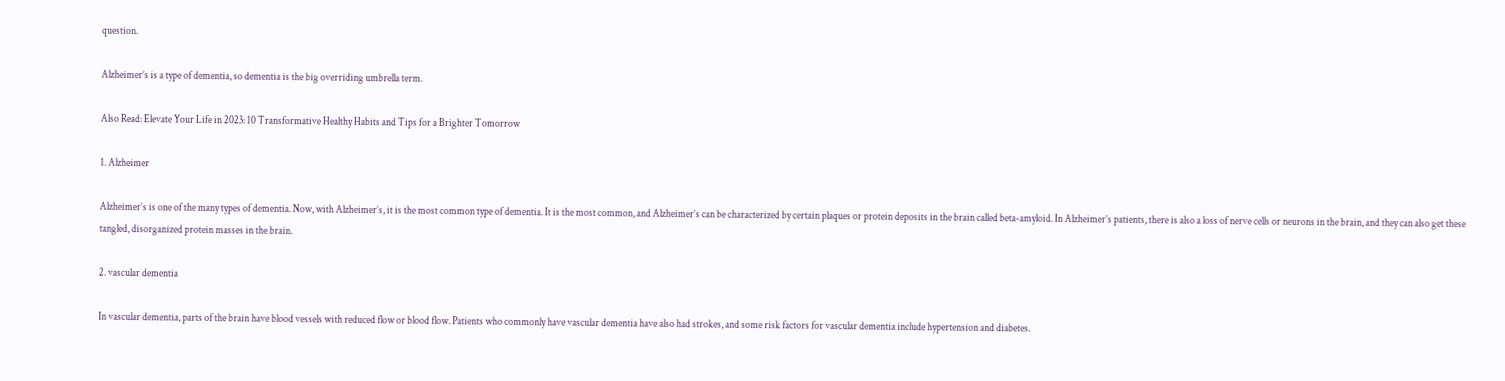question.

Alzheimer’s is a type of dementia, so dementia is the big overriding umbrella term.

Also Read: Elevate Your Life in 2023: 10 Transformative Healthy Habits and Tips for a Brighter Tomorrow

1. Alzheimer

Alzheimer’s is one of the many types of dementia. Now, with Alzheimer’s, it is the most common type of dementia. It is the most common, and Alzheimer’s can be characterized by certain plaques or protein deposits in the brain called beta-amyloid. In Alzheimer’s patients, there is also a loss of nerve cells or neurons in the brain, and they can also get these tangled, disorganized protein masses in the brain.

2. vascular dementia

In vascular dementia, parts of the brain have blood vessels with reduced flow or blood flow. Patients who commonly have vascular dementia have also had strokes, and some risk factors for vascular dementia include hypertension and diabetes.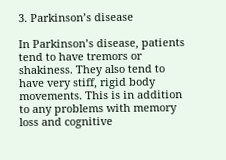3. Parkinson’s disease

In Parkinson’s disease, patients tend to have tremors or shakiness. They also tend to have very stiff, rigid body movements. This is in addition to any problems with memory loss and cognitive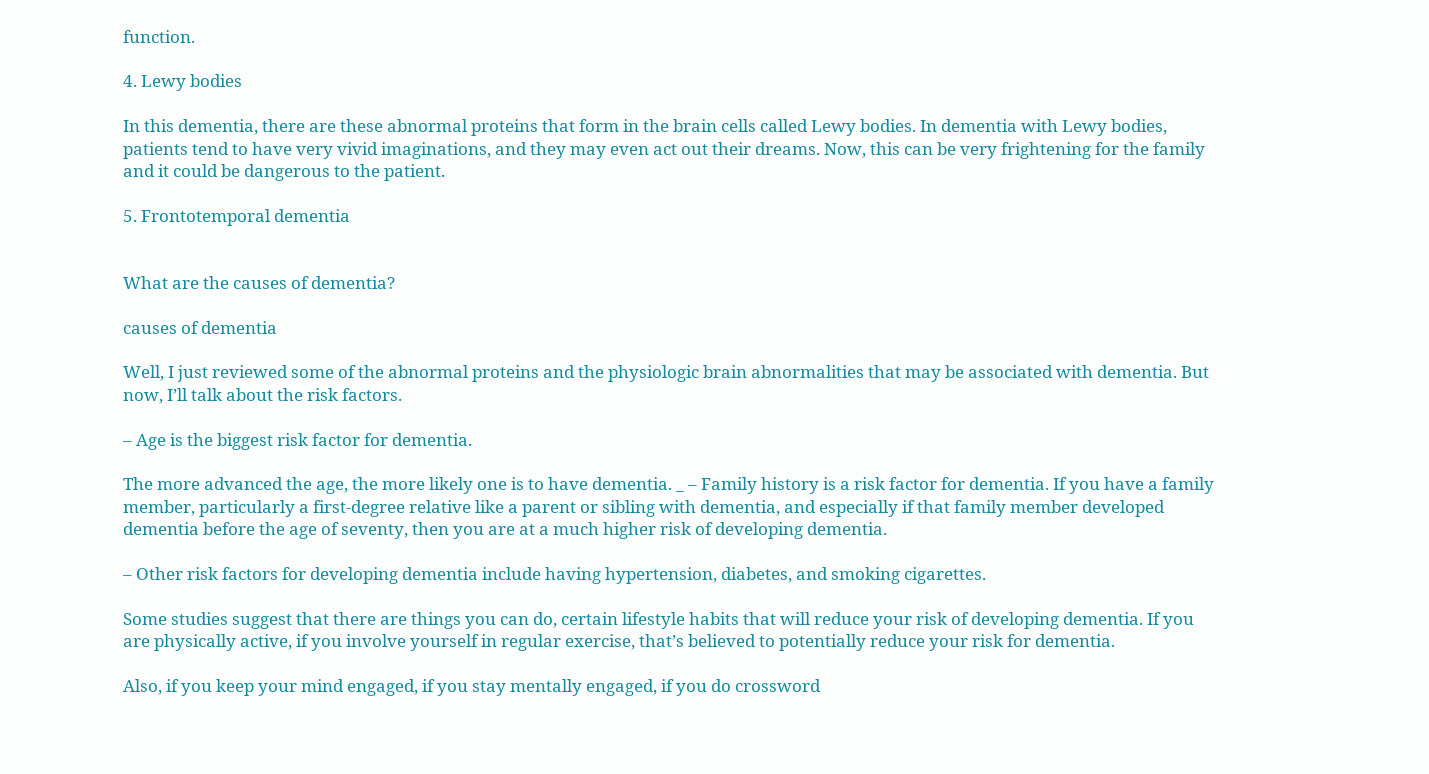function.

4. Lewy bodies

In this dementia, there are these abnormal proteins that form in the brain cells called Lewy bodies. In dementia with Lewy bodies, patients tend to have very vivid imaginations, and they may even act out their dreams. Now, this can be very frightening for the family and it could be dangerous to the patient.

5. Frontotemporal dementia


What are the causes of dementia?

causes of dementia

Well, I just reviewed some of the abnormal proteins and the physiologic brain abnormalities that may be associated with dementia. But now, I’ll talk about the risk factors.

– Age is the biggest risk factor for dementia.

The more advanced the age, the more likely one is to have dementia. _ – Family history is a risk factor for dementia. If you have a family member, particularly a first-degree relative like a parent or sibling with dementia, and especially if that family member developed dementia before the age of seventy, then you are at a much higher risk of developing dementia.

– Other risk factors for developing dementia include having hypertension, diabetes, and smoking cigarettes.

Some studies suggest that there are things you can do, certain lifestyle habits that will reduce your risk of developing dementia. If you are physically active, if you involve yourself in regular exercise, that’s believed to potentially reduce your risk for dementia.

Also, if you keep your mind engaged, if you stay mentally engaged, if you do crossword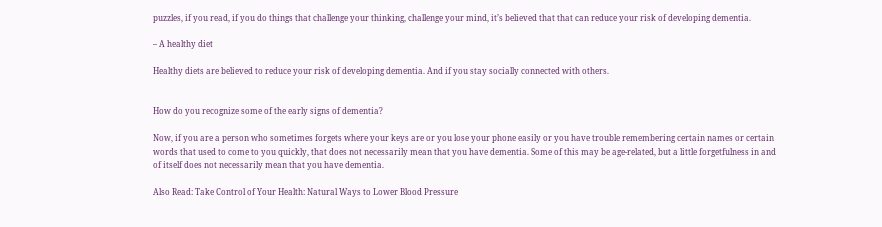puzzles, if you read, if you do things that challenge your thinking, challenge your mind, it’s believed that that can reduce your risk of developing dementia.

– A healthy diet

Healthy diets are believed to reduce your risk of developing dementia. And if you stay socially connected with others.


How do you recognize some of the early signs of dementia?

Now, if you are a person who sometimes forgets where your keys are or you lose your phone easily or you have trouble remembering certain names or certain words that used to come to you quickly, that does not necessarily mean that you have dementia. Some of this may be age-related, but a little forgetfulness in and of itself does not necessarily mean that you have dementia.

Also Read: Take Control of Your Health: Natural Ways to Lower Blood Pressure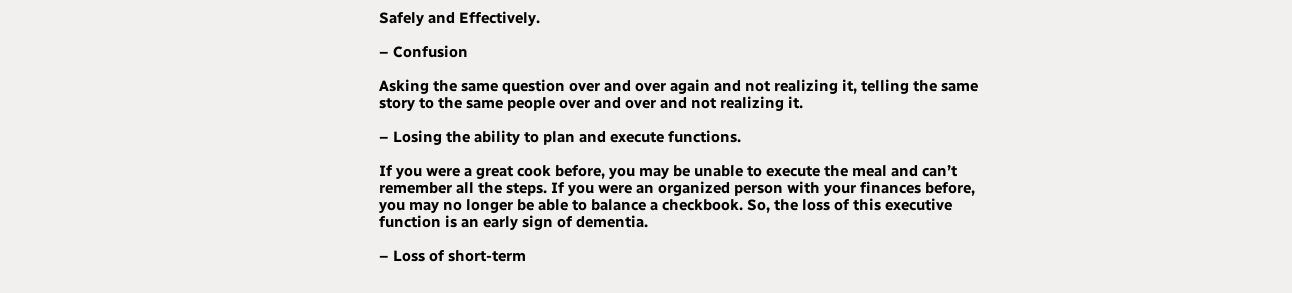Safely and Effectively.

– Confusion

Asking the same question over and over again and not realizing it, telling the same story to the same people over and over and not realizing it.

– Losing the ability to plan and execute functions.

If you were a great cook before, you may be unable to execute the meal and can’t remember all the steps. If you were an organized person with your finances before, you may no longer be able to balance a checkbook. So, the loss of this executive function is an early sign of dementia.

– Loss of short-term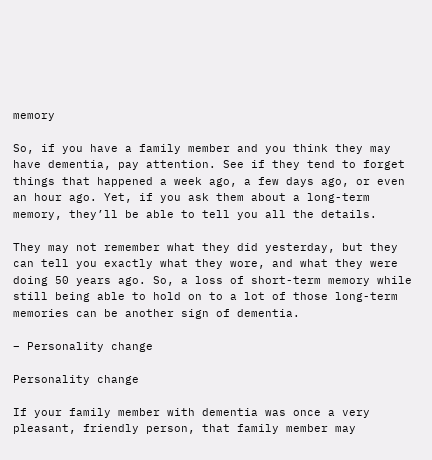memory

So, if you have a family member and you think they may have dementia, pay attention. See if they tend to forget things that happened a week ago, a few days ago, or even an hour ago. Yet, if you ask them about a long-term memory, they’ll be able to tell you all the details.

They may not remember what they did yesterday, but they can tell you exactly what they wore, and what they were doing 50 years ago. So, a loss of short-term memory while still being able to hold on to a lot of those long-term memories can be another sign of dementia.

– Personality change

Personality change

If your family member with dementia was once a very pleasant, friendly person, that family member may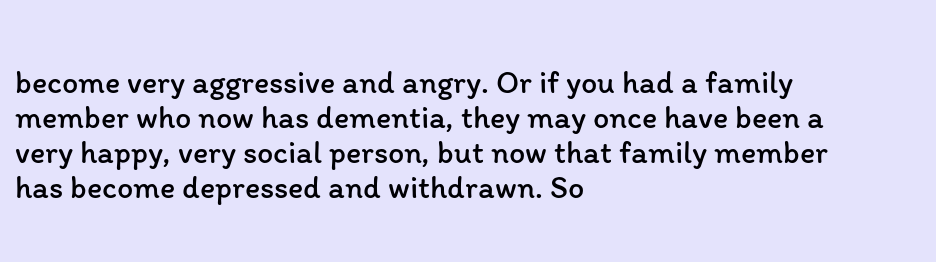become very aggressive and angry. Or if you had a family member who now has dementia, they may once have been a very happy, very social person, but now that family member has become depressed and withdrawn. So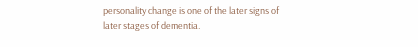personality change is one of the later signs of later stages of dementia.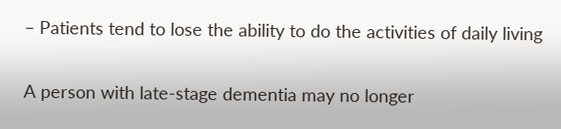– Patients tend to lose the ability to do the activities of daily living

A person with late-stage dementia may no longer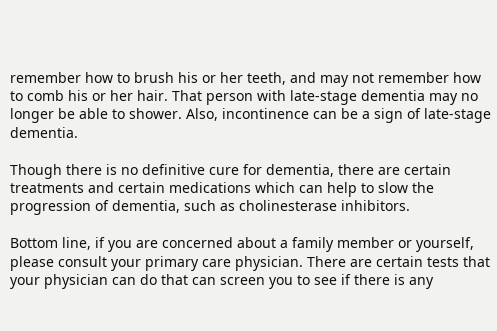remember how to brush his or her teeth, and may not remember how to comb his or her hair. That person with late-stage dementia may no longer be able to shower. Also, incontinence can be a sign of late-stage dementia.

Though there is no definitive cure for dementia, there are certain treatments and certain medications which can help to slow the progression of dementia, such as cholinesterase inhibitors.

Bottom line, if you are concerned about a family member or yourself, please consult your primary care physician. There are certain tests that your physician can do that can screen you to see if there is any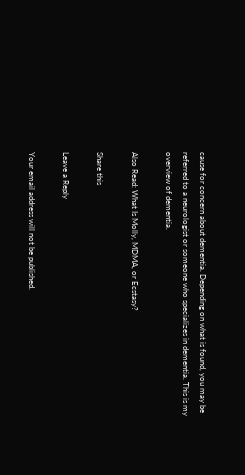cause for concern about dementia. Depending on what is found, you may be referred to a neurologist or someone who specializes in dementia. This is my overview of dementia.

Also Read: What Is Molly, MDMA, or Ecstasy?

Share this

Leave a Reply

Your email address will not be published.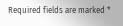Required fields are marked *